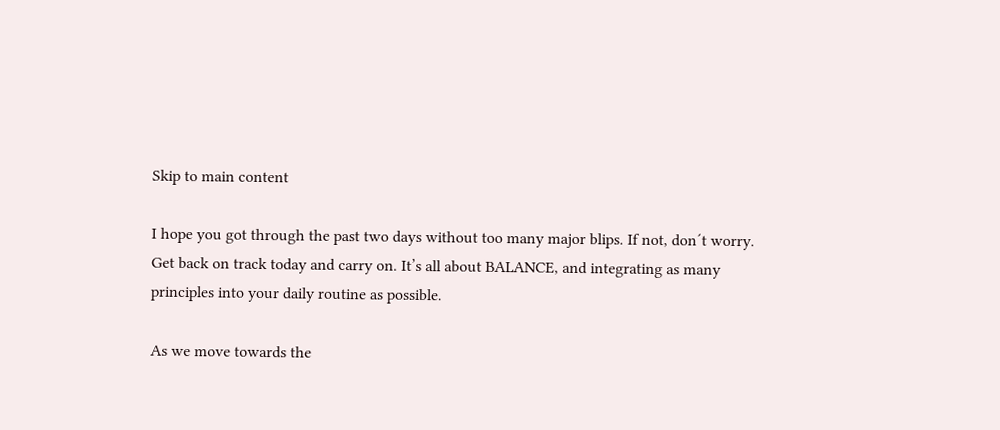Skip to main content

I hope you got through the past two days without too many major blips. If not, don´t worry. Get back on track today and carry on. It’s all about BALANCE, and integrating as many principles into your daily routine as possible.

As we move towards the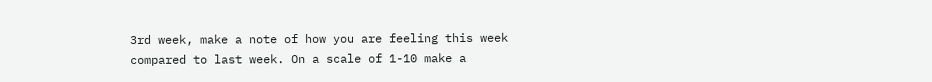3rd week, make a note of how you are feeling this week compared to last week. On a scale of 1-10 make a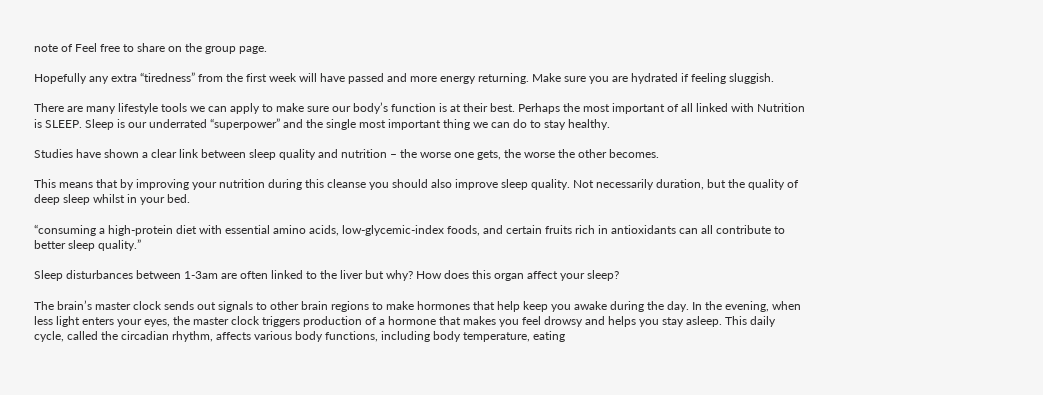note of Feel free to share on the group page.

Hopefully any extra “tiredness” from the first week will have passed and more energy returning. Make sure you are hydrated if feeling sluggish.

There are many lifestyle tools we can apply to make sure our body’s function is at their best. Perhaps the most important of all linked with Nutrition is SLEEP. Sleep is our underrated “superpower” and the single most important thing we can do to stay healthy.

Studies have shown a clear link between sleep quality and nutrition – the worse one gets, the worse the other becomes.

This means that by improving your nutrition during this cleanse you should also improve sleep quality. Not necessarily duration, but the quality of deep sleep whilst in your bed.

“consuming a high-protein diet with essential amino acids, low-glycemic-index foods, and certain fruits rich in antioxidants can all contribute to better sleep quality.”

Sleep disturbances between 1-3am are often linked to the liver but why? How does this organ affect your sleep?

The brain’s master clock sends out signals to other brain regions to make hormones that help keep you awake during the day. In the evening, when less light enters your eyes, the master clock triggers production of a hormone that makes you feel drowsy and helps you stay asleep. This daily cycle, called the circadian rhythm, affects various body functions, including body temperature, eating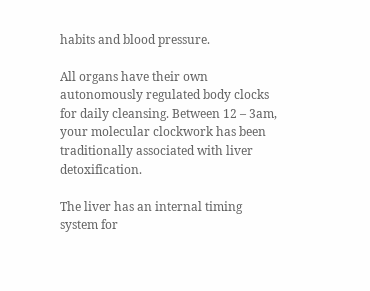habits and blood pressure.

All organs have their own autonomously regulated body clocks for daily cleansing. Between 12 – 3am, your molecular clockwork has been traditionally associated with liver detoxification.

The liver has an internal timing system for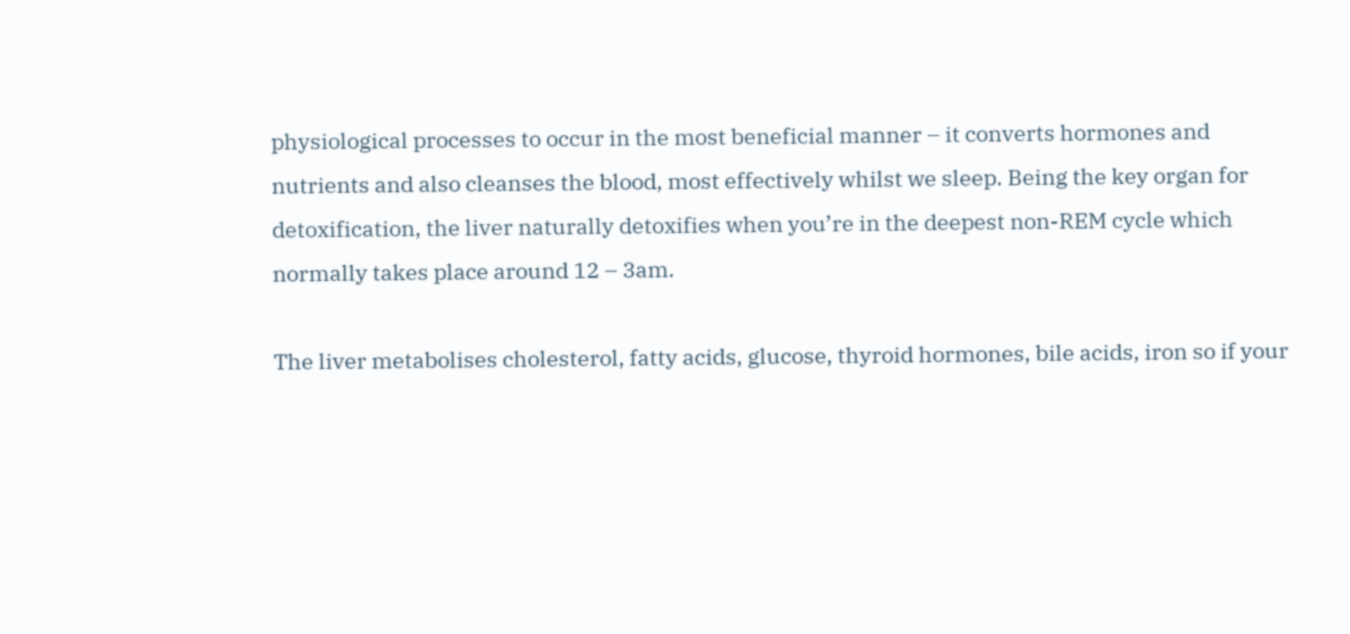physiological processes to occur in the most beneficial manner – it converts hormones and nutrients and also cleanses the blood, most effectively whilst we sleep. Being the key organ for detoxification, the liver naturally detoxifies when you’re in the deepest non-REM cycle which normally takes place around 12 – 3am.

The liver metabolises cholesterol, fatty acids, glucose, thyroid hormones, bile acids, iron so if your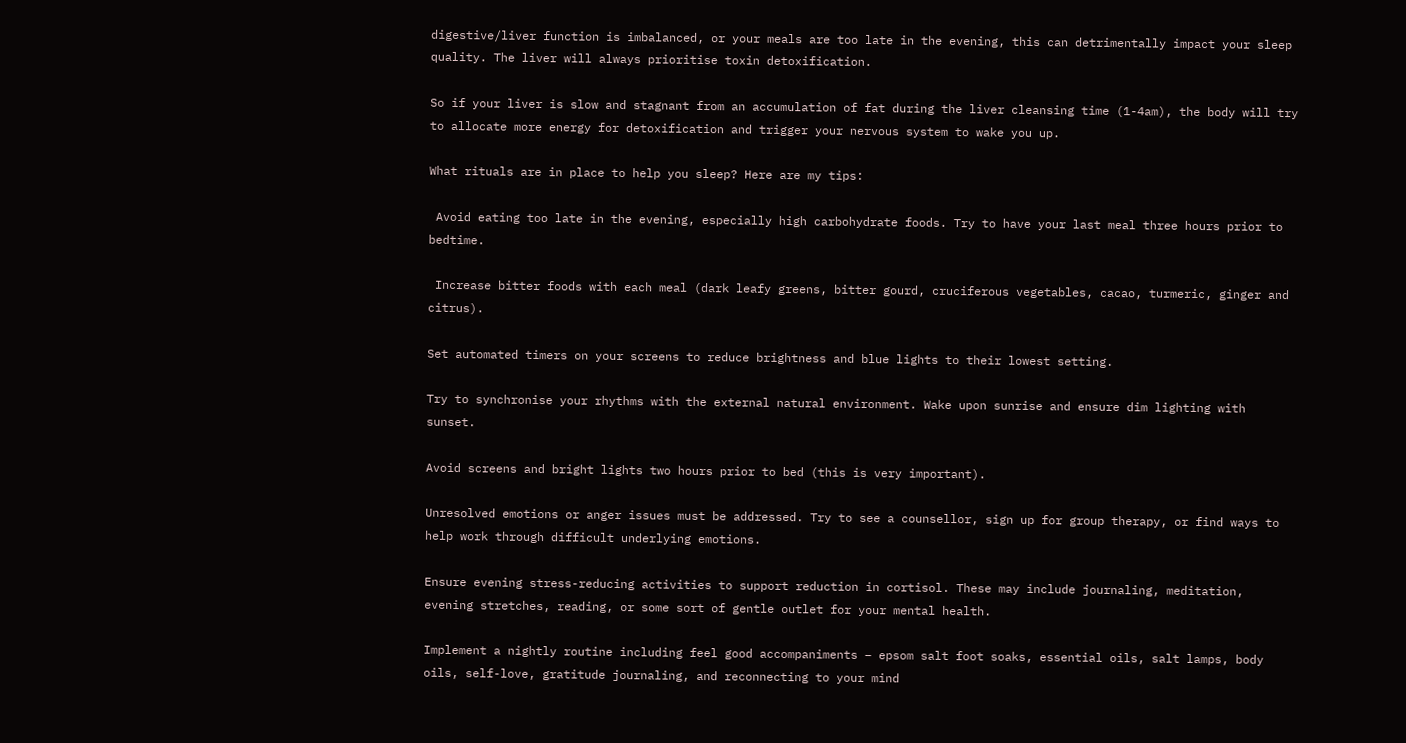digestive/liver function is imbalanced, or your meals are too late in the evening, this can detrimentally impact your sleep quality. The liver will always prioritise toxin detoxification.

So if your liver is slow and stagnant from an accumulation of fat during the liver cleansing time (1-4am), the body will try to allocate more energy for detoxification and trigger your nervous system to wake you up.

What rituals are in place to help you sleep? Here are my tips:

 Avoid eating too late in the evening, especially high carbohydrate foods. Try to have your last meal three hours prior to bedtime.

 Increase bitter foods with each meal (dark leafy greens, bitter gourd, cruciferous vegetables, cacao, turmeric, ginger and citrus).

Set automated timers on your screens to reduce brightness and blue lights to their lowest setting.

Try to synchronise your rhythms with the external natural environment. Wake upon sunrise and ensure dim lighting with sunset.

Avoid screens and bright lights two hours prior to bed (this is very important).

Unresolved emotions or anger issues must be addressed. Try to see a counsellor, sign up for group therapy, or find ways to help work through difficult underlying emotions.

Ensure evening stress-reducing activities to support reduction in cortisol. These may include journaling, meditation, evening stretches, reading, or some sort of gentle outlet for your mental health.

Implement a nightly routine including feel good accompaniments – epsom salt foot soaks, essential oils, salt lamps, body oils, self-love, gratitude journaling, and reconnecting to your mind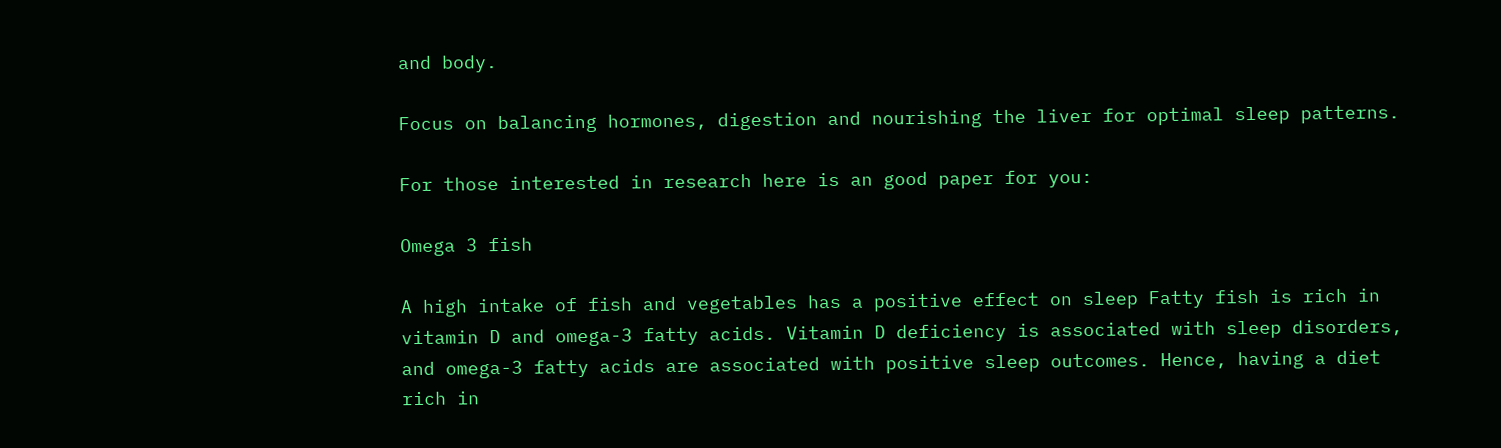and body.

Focus on balancing hormones, digestion and nourishing the liver for optimal sleep patterns.

For those interested in research here is an good paper for you:

Omega 3 fish

A high intake of fish and vegetables has a positive effect on sleep Fatty fish is rich in vitamin D and omega-3 fatty acids. Vitamin D deficiency is associated with sleep disorders, and omega-3 fatty acids are associated with positive sleep outcomes. Hence, having a diet rich in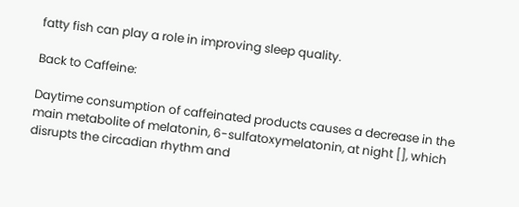fatty fish can play a role in improving sleep quality.

Back to Caffeine:

Daytime consumption of caffeinated products causes a decrease in the main metabolite of melatonin, 6-sulfatoxymelatonin, at night [], which disrupts the circadian rhythm and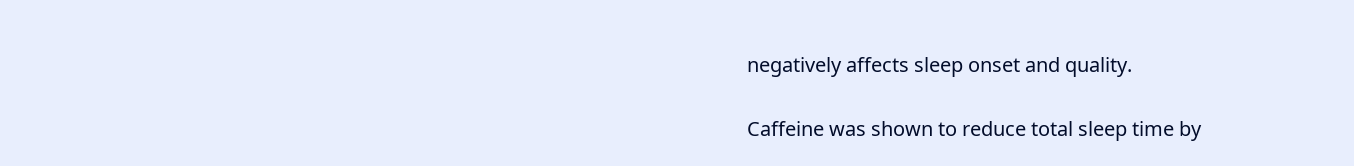negatively affects sleep onset and quality.

Caffeine was shown to reduce total sleep time by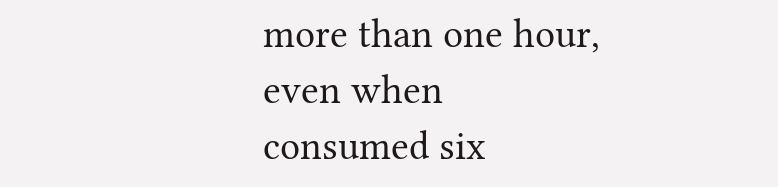more than one hour, even when consumed six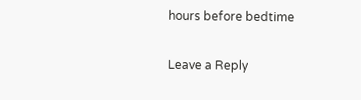hours before bedtime

Leave a Reply